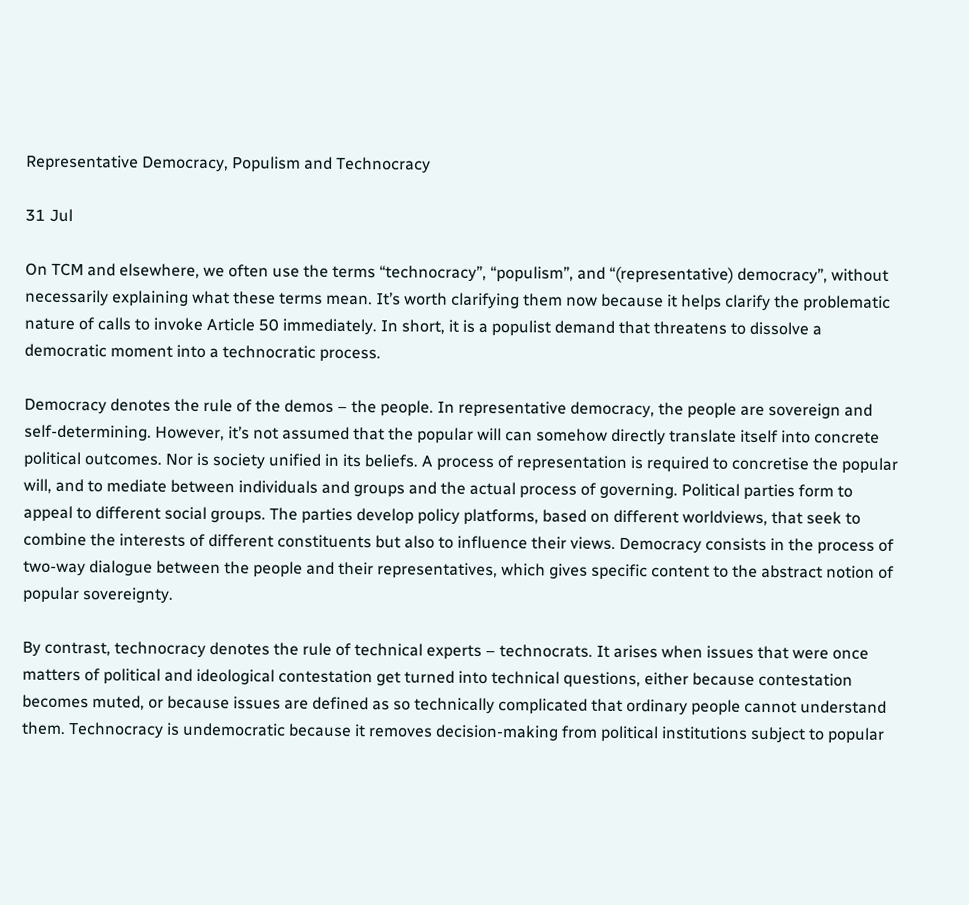Representative Democracy, Populism and Technocracy

31 Jul

On TCM and elsewhere, we often use the terms “technocracy”, “populism”, and “(representative) democracy”, without necessarily explaining what these terms mean. It’s worth clarifying them now because it helps clarify the problematic nature of calls to invoke Article 50 immediately. In short, it is a populist demand that threatens to dissolve a democratic moment into a technocratic process.

Democracy denotes the rule of the demos – the people. In representative democracy, the people are sovereign and self-determining. However, it’s not assumed that the popular will can somehow directly translate itself into concrete political outcomes. Nor is society unified in its beliefs. A process of representation is required to concretise the popular will, and to mediate between individuals and groups and the actual process of governing. Political parties form to appeal to different social groups. The parties develop policy platforms, based on different worldviews, that seek to combine the interests of different constituents but also to influence their views. Democracy consists in the process of two-way dialogue between the people and their representatives, which gives specific content to the abstract notion of popular sovereignty.

By contrast, technocracy denotes the rule of technical experts – technocrats. It arises when issues that were once matters of political and ideological contestation get turned into technical questions, either because contestation becomes muted, or because issues are defined as so technically complicated that ordinary people cannot understand them. Technocracy is undemocratic because it removes decision-making from political institutions subject to popular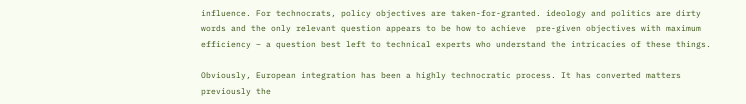influence. For technocrats, policy objectives are taken-for-granted. ideology and politics are dirty words and the only relevant question appears to be how to achieve  pre-given objectives with maximum efficiency – a question best left to technical experts who understand the intricacies of these things.

Obviously, European integration has been a highly technocratic process. It has converted matters previously the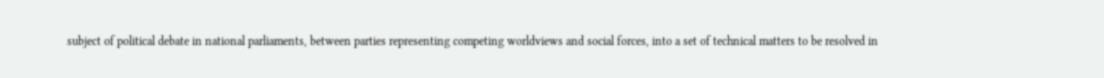subject of political debate in national parliaments, between parties representing competing worldviews and social forces, into a set of technical matters to be resolved in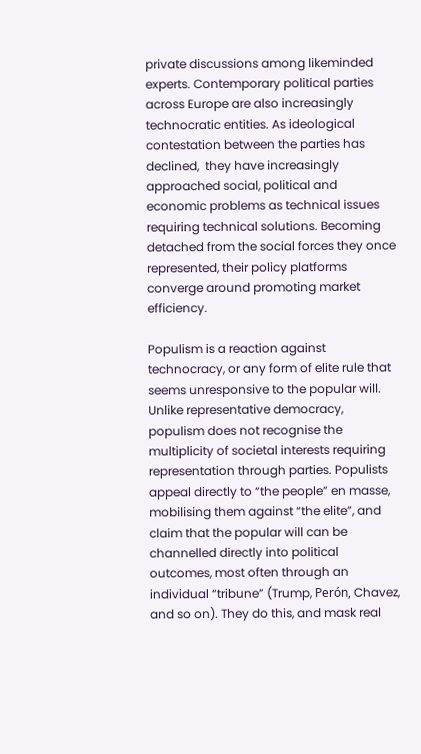private discussions among likeminded experts. Contemporary political parties across Europe are also increasingly technocratic entities. As ideological contestation between the parties has declined,  they have increasingly approached social, political and economic problems as technical issues requiring technical solutions. Becoming detached from the social forces they once represented, their policy platforms converge around promoting market efficiency.

Populism is a reaction against technocracy, or any form of elite rule that seems unresponsive to the popular will. Unlike representative democracy, populism does not recognise the multiplicity of societal interests requiring representation through parties. Populists appeal directly to “the people” en masse, mobilising them against “the elite”, and claim that the popular will can be channelled directly into political outcomes, most often through an individual “tribune” (Trump, Perón, Chavez, and so on). They do this, and mask real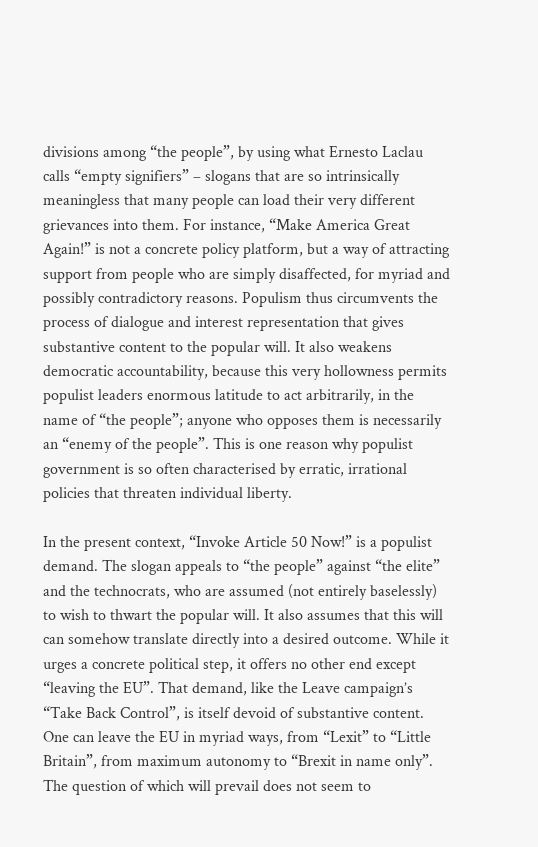divisions among “the people”, by using what Ernesto Laclau calls “empty signifiers” – slogans that are so intrinsically meaningless that many people can load their very different grievances into them. For instance, “Make America Great Again!” is not a concrete policy platform, but a way of attracting support from people who are simply disaffected, for myriad and possibly contradictory reasons. Populism thus circumvents the process of dialogue and interest representation that gives substantive content to the popular will. It also weakens democratic accountability, because this very hollowness permits populist leaders enormous latitude to act arbitrarily, in the name of “the people”; anyone who opposes them is necessarily an “enemy of the people”. This is one reason why populist government is so often characterised by erratic, irrational policies that threaten individual liberty.

In the present context, “Invoke Article 50 Now!” is a populist demand. The slogan appeals to “the people” against “the elite” and the technocrats, who are assumed (not entirely baselessly) to wish to thwart the popular will. It also assumes that this will can somehow translate directly into a desired outcome. While it urges a concrete political step, it offers no other end except “leaving the EU”. That demand, like the Leave campaign’s “Take Back Control”, is itself devoid of substantive content. One can leave the EU in myriad ways, from “Lexit” to “Little Britain”, from maximum autonomy to “Brexit in name only”. The question of which will prevail does not seem to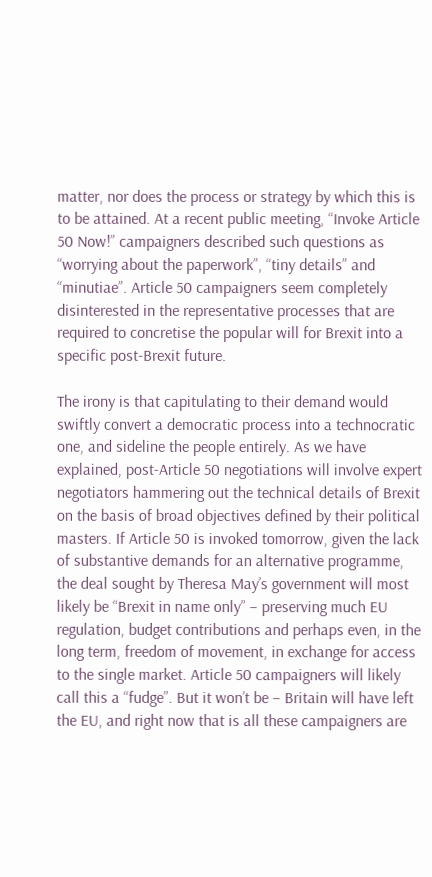matter, nor does the process or strategy by which this is to be attained. At a recent public meeting, “Invoke Article 50 Now!” campaigners described such questions as “worrying about the paperwork”, “tiny details” and “minutiae”. Article 50 campaigners seem completely disinterested in the representative processes that are required to concretise the popular will for Brexit into a specific post-Brexit future.

The irony is that capitulating to their demand would swiftly convert a democratic process into a technocratic one, and sideline the people entirely. As we have explained, post-Article 50 negotiations will involve expert negotiators hammering out the technical details of Brexit on the basis of broad objectives defined by their political masters. If Article 50 is invoked tomorrow, given the lack of substantive demands for an alternative programme, the deal sought by Theresa May’s government will most likely be “Brexit in name only” – preserving much EU regulation, budget contributions and perhaps even, in the long term, freedom of movement, in exchange for access to the single market. Article 50 campaigners will likely call this a “fudge”. But it won’t be – Britain will have left the EU, and right now that is all these campaigners are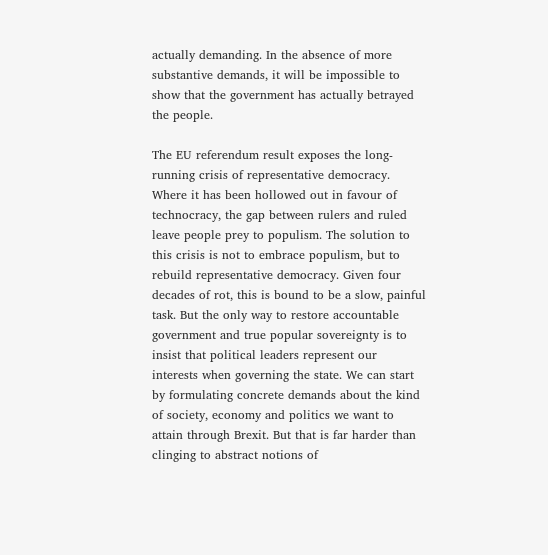actually demanding. In the absence of more substantive demands, it will be impossible to show that the government has actually betrayed the people.

The EU referendum result exposes the long-running crisis of representative democracy. Where it has been hollowed out in favour of technocracy, the gap between rulers and ruled leave people prey to populism. The solution to this crisis is not to embrace populism, but to rebuild representative democracy. Given four decades of rot, this is bound to be a slow, painful task. But the only way to restore accountable government and true popular sovereignty is to insist that political leaders represent our interests when governing the state. We can start by formulating concrete demands about the kind of society, economy and politics we want to attain through Brexit. But that is far harder than clinging to abstract notions of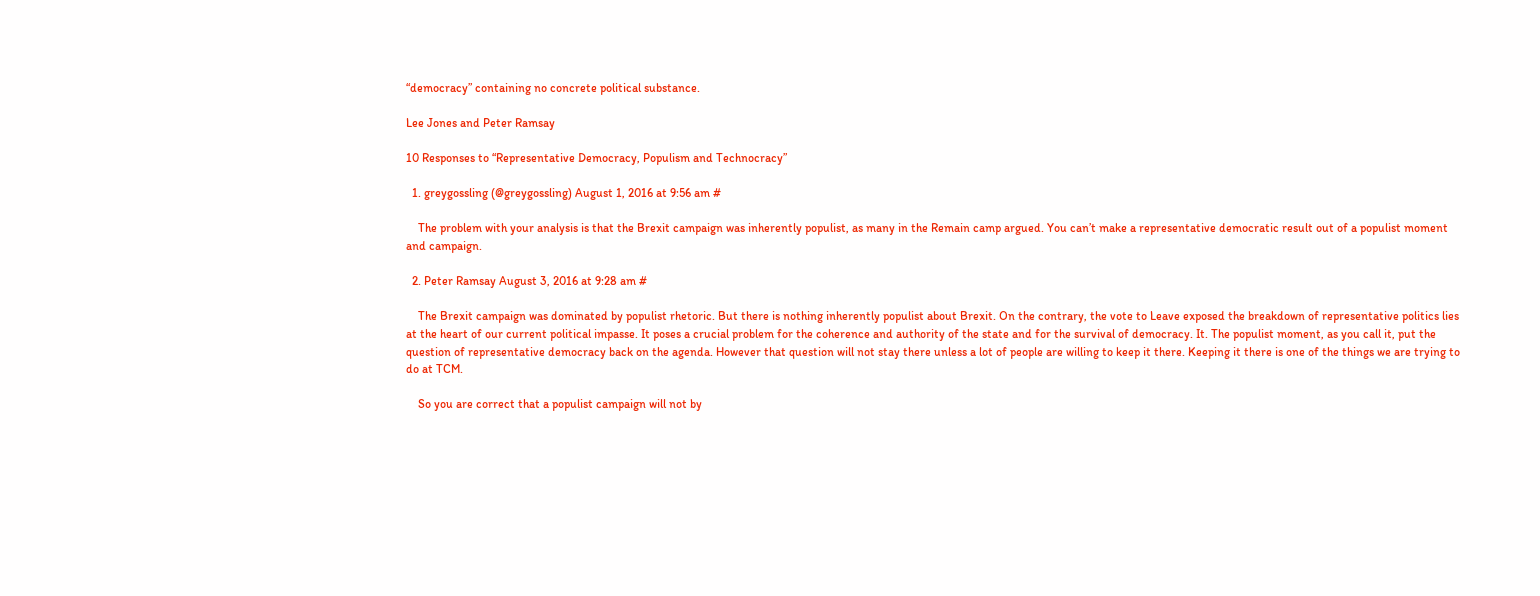“democracy” containing no concrete political substance.

Lee Jones and Peter Ramsay

10 Responses to “Representative Democracy, Populism and Technocracy”

  1. greygossling (@greygossling) August 1, 2016 at 9:56 am #

    The problem with your analysis is that the Brexit campaign was inherently populist, as many in the Remain camp argued. You can’t make a representative democratic result out of a populist moment and campaign.

  2. Peter Ramsay August 3, 2016 at 9:28 am #

    The Brexit campaign was dominated by populist rhetoric. But there is nothing inherently populist about Brexit. On the contrary, the vote to Leave exposed the breakdown of representative politics lies at the heart of our current political impasse. It poses a crucial problem for the coherence and authority of the state and for the survival of democracy. It. The populist moment, as you call it, put the question of representative democracy back on the agenda. However that question will not stay there unless a lot of people are willing to keep it there. Keeping it there is one of the things we are trying to do at TCM.

    So you are correct that a populist campaign will not by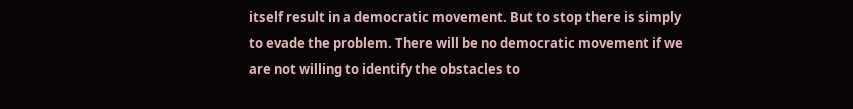itself result in a democratic movement. But to stop there is simply to evade the problem. There will be no democratic movement if we are not willing to identify the obstacles to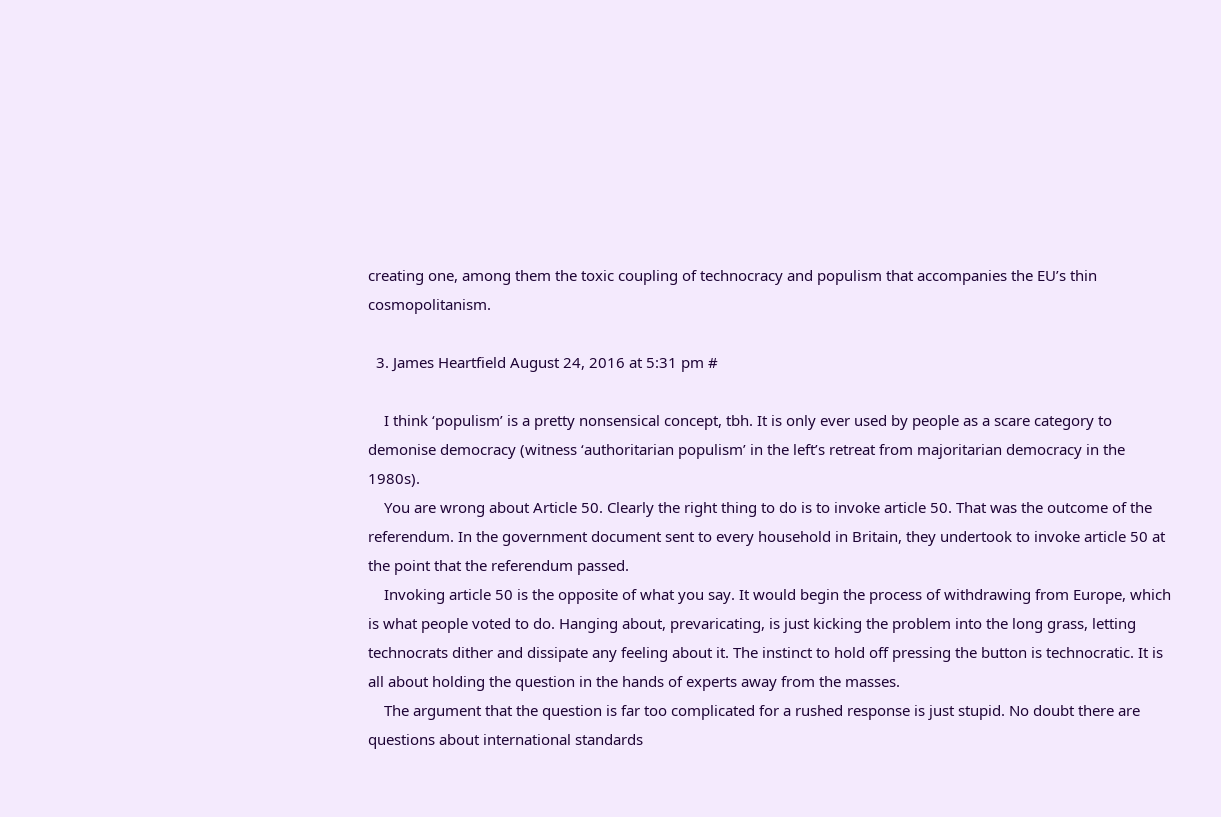creating one, among them the toxic coupling of technocracy and populism that accompanies the EU’s thin cosmopolitanism.

  3. James Heartfield August 24, 2016 at 5:31 pm #

    I think ‘populism’ is a pretty nonsensical concept, tbh. It is only ever used by people as a scare category to demonise democracy (witness ‘authoritarian populism’ in the left’s retreat from majoritarian democracy in the 1980s).
    You are wrong about Article 50. Clearly the right thing to do is to invoke article 50. That was the outcome of the referendum. In the government document sent to every household in Britain, they undertook to invoke article 50 at the point that the referendum passed.
    Invoking article 50 is the opposite of what you say. It would begin the process of withdrawing from Europe, which is what people voted to do. Hanging about, prevaricating, is just kicking the problem into the long grass, letting technocrats dither and dissipate any feeling about it. The instinct to hold off pressing the button is technocratic. It is all about holding the question in the hands of experts away from the masses.
    The argument that the question is far too complicated for a rushed response is just stupid. No doubt there are questions about international standards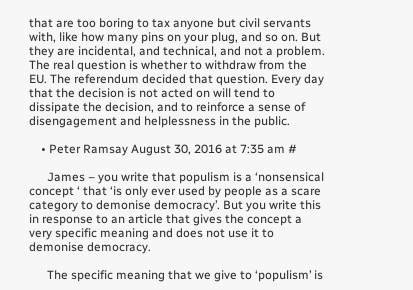that are too boring to tax anyone but civil servants with, like how many pins on your plug, and so on. But they are incidental, and technical, and not a problem. The real question is whether to withdraw from the EU. The referendum decided that question. Every day that the decision is not acted on will tend to dissipate the decision, and to reinforce a sense of disengagement and helplessness in the public.

    • Peter Ramsay August 30, 2016 at 7:35 am #

      James – you write that populism is a ‘nonsensical concept ‘ that ‘is only ever used by people as a scare category to demonise democracy’. But you write this in response to an article that gives the concept a very specific meaning and does not use it to demonise democracy.

      The specific meaning that we give to ‘populism’ is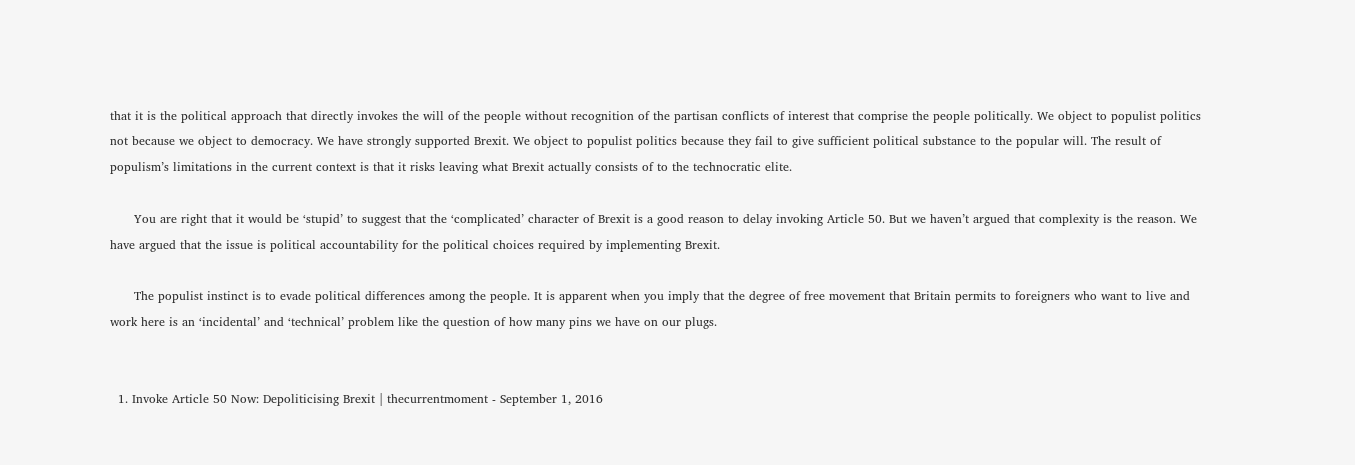that it is the political approach that directly invokes the will of the people without recognition of the partisan conflicts of interest that comprise the people politically. We object to populist politics not because we object to democracy. We have strongly supported Brexit. We object to populist politics because they fail to give sufficient political substance to the popular will. The result of populism’s limitations in the current context is that it risks leaving what Brexit actually consists of to the technocratic elite.

      You are right that it would be ‘stupid’ to suggest that the ‘complicated’ character of Brexit is a good reason to delay invoking Article 50. But we haven’t argued that complexity is the reason. We have argued that the issue is political accountability for the political choices required by implementing Brexit.

      The populist instinct is to evade political differences among the people. It is apparent when you imply that the degree of free movement that Britain permits to foreigners who want to live and work here is an ‘incidental’ and ‘technical’ problem like the question of how many pins we have on our plugs.


  1. Invoke Article 50 Now: Depoliticising Brexit | thecurrentmoment - September 1, 2016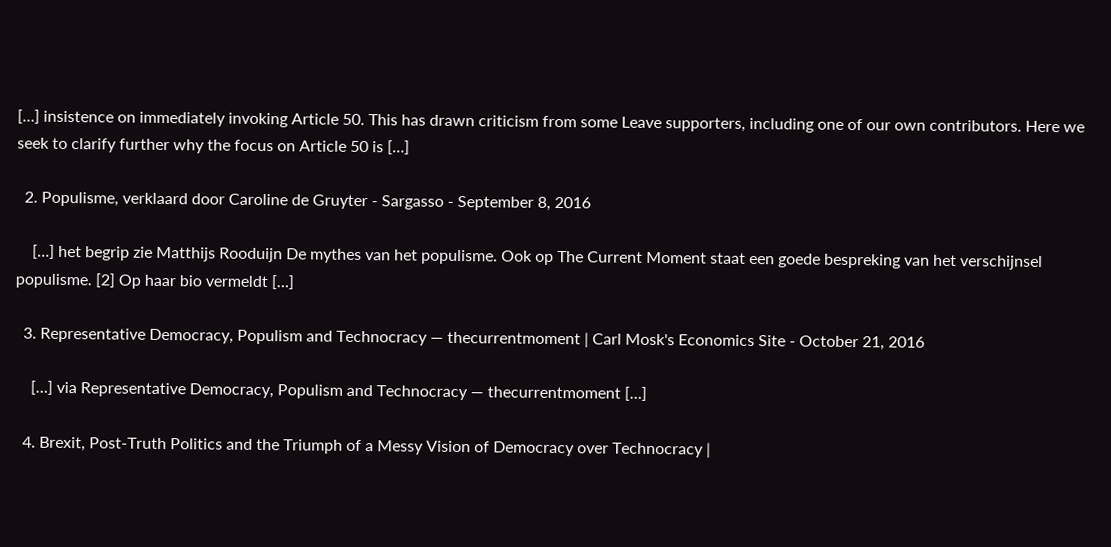[…] insistence on immediately invoking Article 50. This has drawn criticism from some Leave supporters, including one of our own contributors. Here we seek to clarify further why the focus on Article 50 is […]

  2. Populisme, verklaard door Caroline de Gruyter - Sargasso - September 8, 2016

    […] het begrip zie Matthijs Rooduijn De mythes van het populisme. Ook op The Current Moment staat een goede bespreking van het verschijnsel populisme. [2] Op haar bio vermeldt […]

  3. Representative Democracy, Populism and Technocracy — thecurrentmoment | Carl Mosk's Economics Site - October 21, 2016

    […] via Representative Democracy, Populism and Technocracy — thecurrentmoment […]

  4. Brexit, Post-Truth Politics and the Triumph of a Messy Vision of Democracy over Technocracy |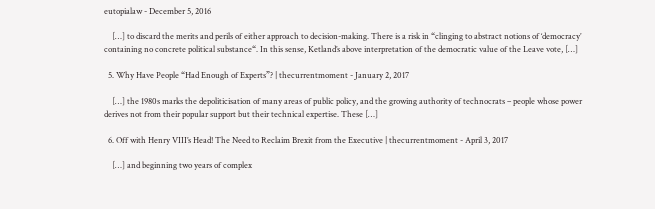eutopialaw - December 5, 2016

    […] to discard the merits and perils of either approach to decision-making. There is a risk in “clinging to abstract notions of ‘democracy’ containing no concrete political substance“. In this sense, Ketland’s above interpretation of the democratic value of the Leave vote, […]

  5. Why Have People “Had Enough of Experts”? | thecurrentmoment - January 2, 2017

    […] the 1980s marks the depoliticisation of many areas of public policy, and the growing authority of technocrats – people whose power derives not from their popular support but their technical expertise. These […]

  6. Off with Henry VIII’s Head! The Need to Reclaim Brexit from the Executive | thecurrentmoment - April 3, 2017

    […] and beginning two years of complex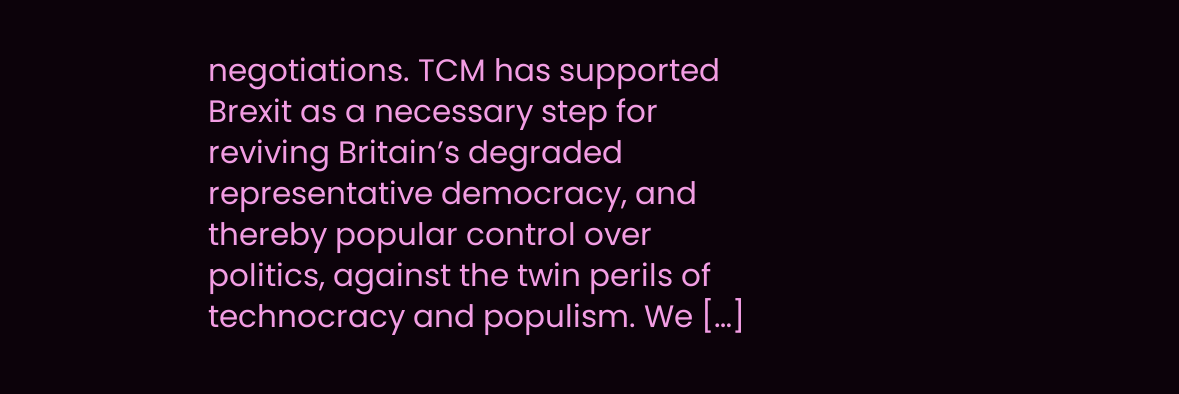negotiations. TCM has supported Brexit as a necessary step for reviving Britain’s degraded representative democracy, and thereby popular control over politics, against the twin perils of technocracy and populism. We […]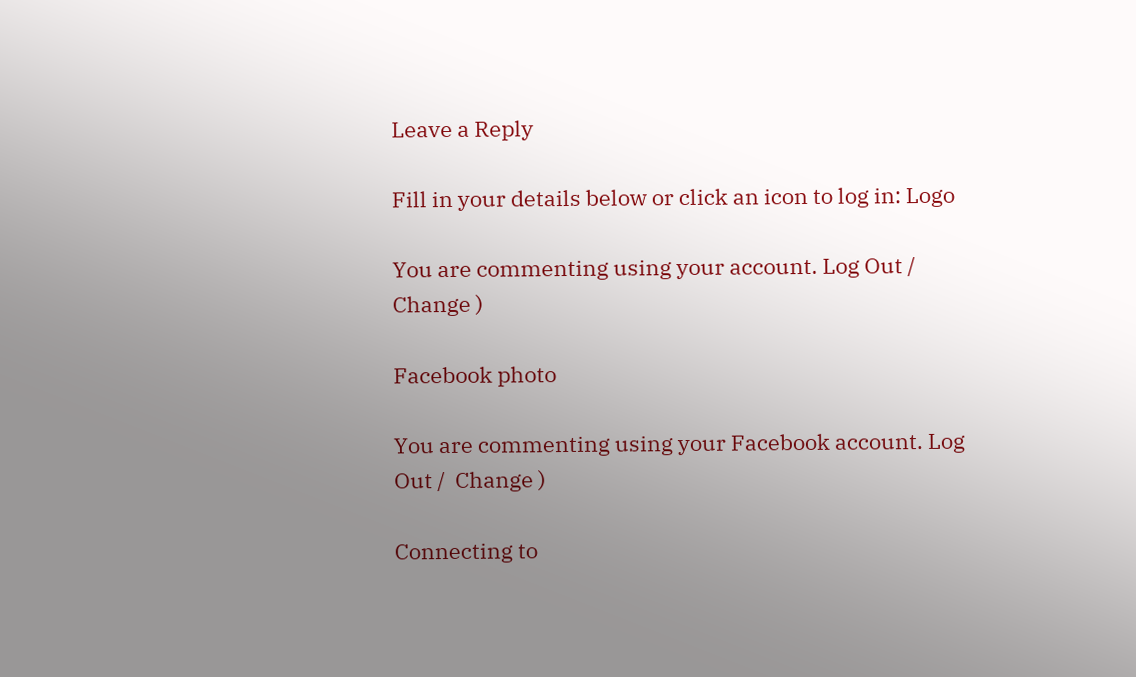Leave a Reply

Fill in your details below or click an icon to log in: Logo

You are commenting using your account. Log Out /  Change )

Facebook photo

You are commenting using your Facebook account. Log Out /  Change )

Connecting to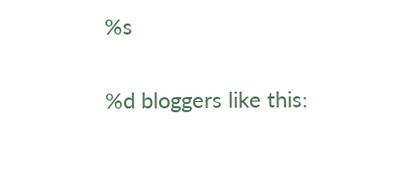%s

%d bloggers like this: